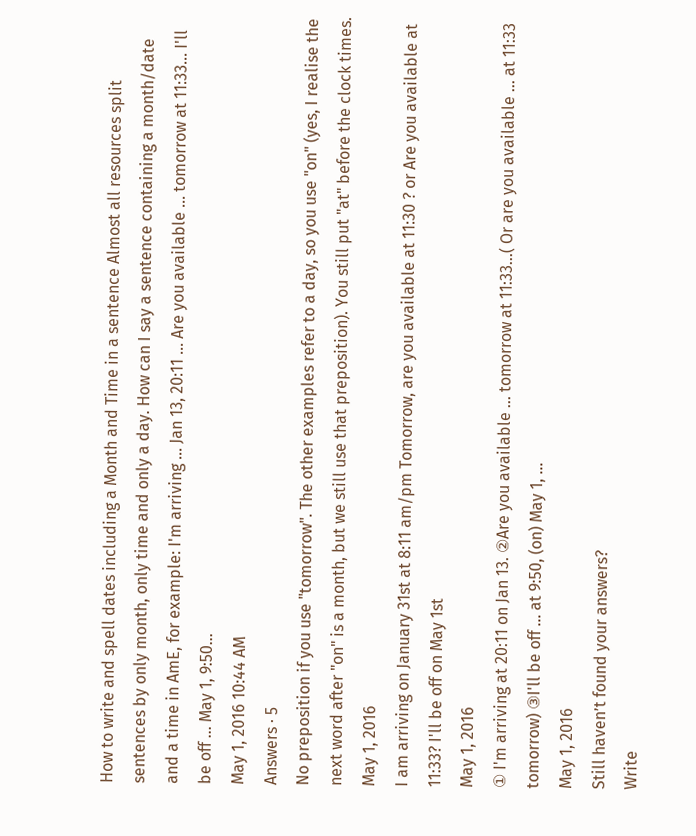How to write and spell dates including a Month and Time in a sentence Almost all resources split sentences by only month, only time and only a day. How can I say a sentence containing a month/date and a time in AmE, for example: I'm arriving ... Jan 13, 20:11 ... Are you available ... tomorrow at 11:33... I'll be off ... May 1, 9:50...
May 1, 2016 10:44 AM
Answers · 5
No preposition if you use "tomorrow". The other examples refer to a day, so you use "on" (yes, I realise the next word after "on" is a month, but we still use that preposition). You still put "at" before the clock times.
May 1, 2016
I am arriving on January 31st at 8:11 am/pm Tomorrow, are you available at 11:30 ? or Are you available at 11:33? I'll be off on May 1st
May 1, 2016
① I'm arriving at 20:11 on Jan 13. ②Are you available ... tomorrow at 11:33...( Or are you available ... at 11:33 tomorrow) ③I'll be off ... at 9:50, (on) May 1, ...
May 1, 2016
Still haven’t found your answers?
Write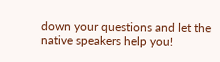down your questions and let the native speakers help you!